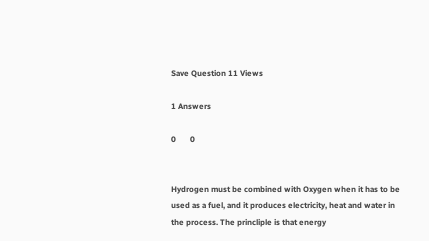Save Question 11 Views

1 Answers

0       0


Hydrogen must be combined with Oxygen when it has to be used as a fuel, and it produces electricity, heat and water in the process. The princliple is that energy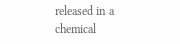released in a chemical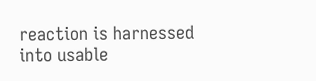reaction is harnessed into usable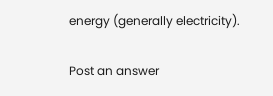energy (generally electricity).

Post an answer